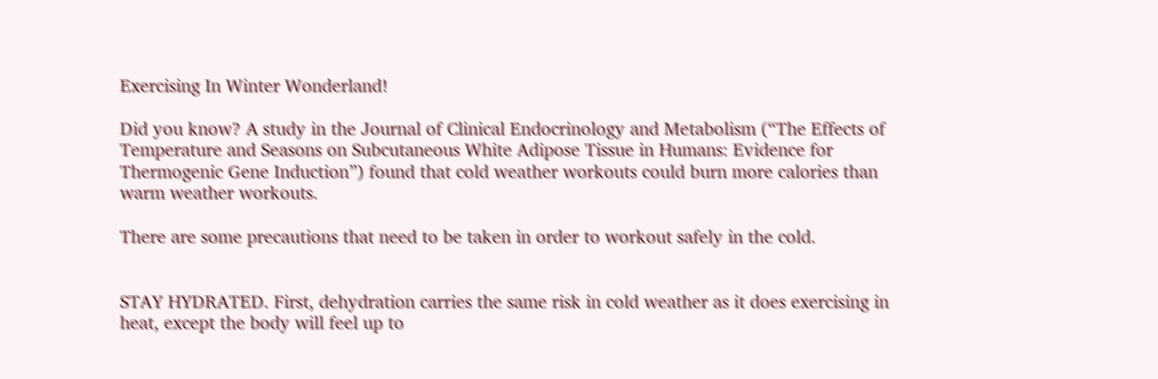Exercising In Winter Wonderland!

Did you know? A study in the Journal of Clinical Endocrinology and Metabolism (“The Effects of Temperature and Seasons on Subcutaneous White Adipose Tissue in Humans: Evidence for Thermogenic Gene Induction”) found that cold weather workouts could burn more calories than warm weather workouts.

There are some precautions that need to be taken in order to workout safely in the cold.


STAY HYDRATED. First, dehydration carries the same risk in cold weather as it does exercising in heat, except the body will feel up to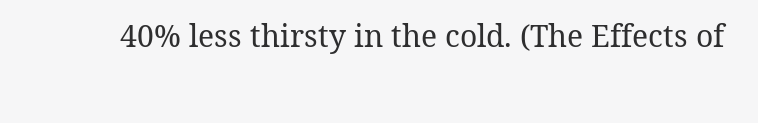40% less thirsty in the cold. (The Effects of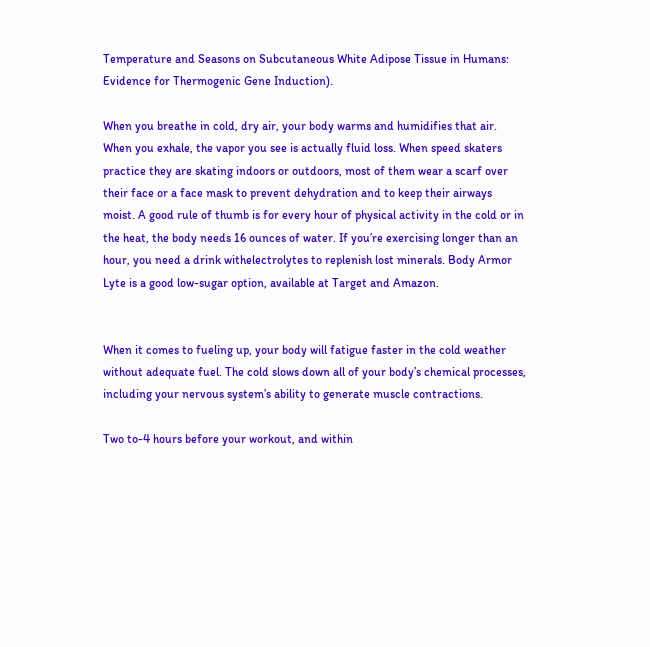Temperature and Seasons on Subcutaneous White Adipose Tissue in Humans: Evidence for Thermogenic Gene Induction).

When you breathe in cold, dry air, your body warms and humidifies that air. When you exhale, the vapor you see is actually fluid loss. When speed skaters practice they are skating indoors or outdoors, most of them wear a scarf over their face or a face mask to prevent dehydration and to keep their airways moist. A good rule of thumb is for every hour of physical activity in the cold or in the heat, the body needs 16 ounces of water. If you’re exercising longer than an hour, you need a drink withelectrolytes to replenish lost minerals. Body Armor Lyte is a good low-sugar option, available at Target and Amazon.


When it comes to fueling up, your body will fatigue faster in the cold weather without adequate fuel. The cold slows down all of your body’s chemical processes, including your nervous system’s ability to generate muscle contractions.

Two to-4 hours before your workout, and within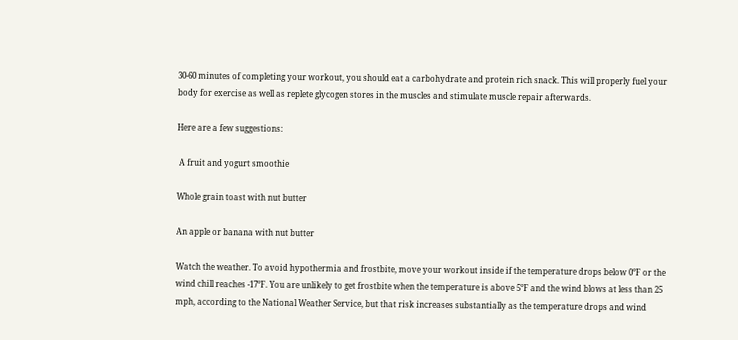30-60 minutes of completing your workout, you should eat a carbohydrate and protein rich snack. This will properly fuel your body for exercise as well as replete glycogen stores in the muscles and stimulate muscle repair afterwards.

Here are a few suggestions:

 A fruit and yogurt smoothie

Whole grain toast with nut butter

An apple or banana with nut butter

Watch the weather. To avoid hypothermia and frostbite, move your workout inside if the temperature drops below 0°F or the wind chill reaches -17°F. You are unlikely to get frostbite when the temperature is above 5°F and the wind blows at less than 25 mph, according to the National Weather Service, but that risk increases substantially as the temperature drops and wind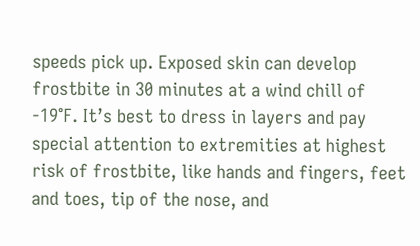speeds pick up. Exposed skin can develop frostbite in 30 minutes at a wind chill of -19°F. It’s best to dress in layers and pay special attention to extremities at highest risk of frostbite, like hands and fingers, feet and toes, tip of the nose, and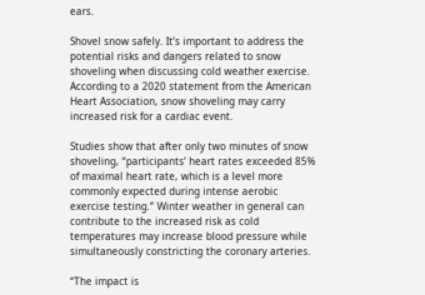ears.

Shovel snow safely. It’s important to address the potential risks and dangers related to snow shoveling when discussing cold weather exercise. According to a 2020 statement from the American Heart Association, snow shoveling may carry increased risk for a cardiac event.

Studies show that after only two minutes of snow shoveling, “participants’ heart rates exceeded 85% of maximal heart rate, which is a level more commonly expected during intense aerobic exercise testing.” Winter weather in general can contribute to the increased risk as cold temperatures may increase blood pressure while simultaneously constricting the coronary arteries.

“The impact is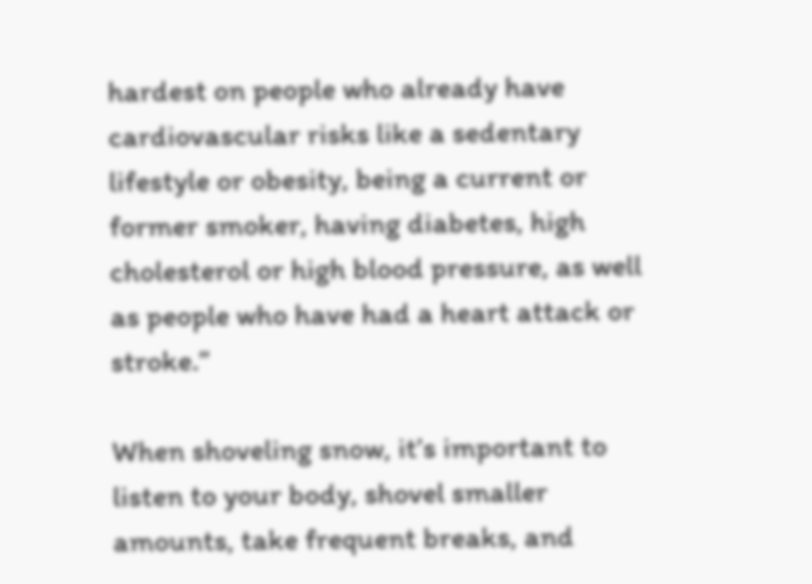hardest on people who already have cardiovascular risks like a sedentary lifestyle or obesity, being a current or former smoker, having diabetes, high cholesterol or high blood pressure, as well as people who have had a heart attack or stroke.”

When shoveling snow, it’s important to listen to your body, shovel smaller amounts, take frequent breaks, and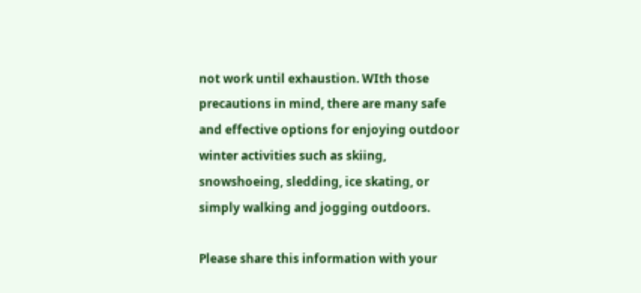not work until exhaustion. WIth those precautions in mind, there are many safe and effective options for enjoying outdoor winter activities such as skiing, snowshoeing, sledding, ice skating, or simply walking and jogging outdoors.

Please share this information with your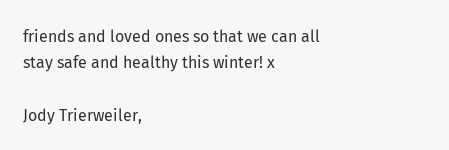friends and loved ones so that we can all stay safe and healthy this winter! x

Jody Trierweiler,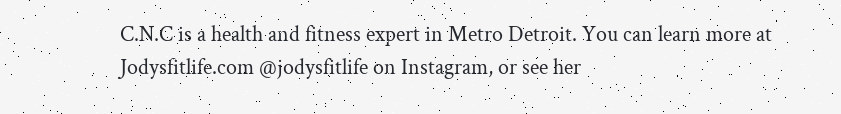C.N.C is a health and fitness expert in Metro Detroit. You can learn more at Jodysfitlife.com @jodysfitlife on Instagram, or see her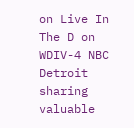on Live In The D on WDIV-4 NBC Detroit sharing valuable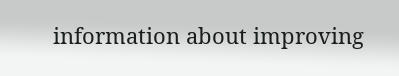information about improving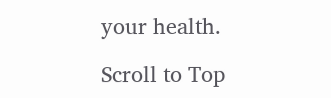your health.

Scroll to Top